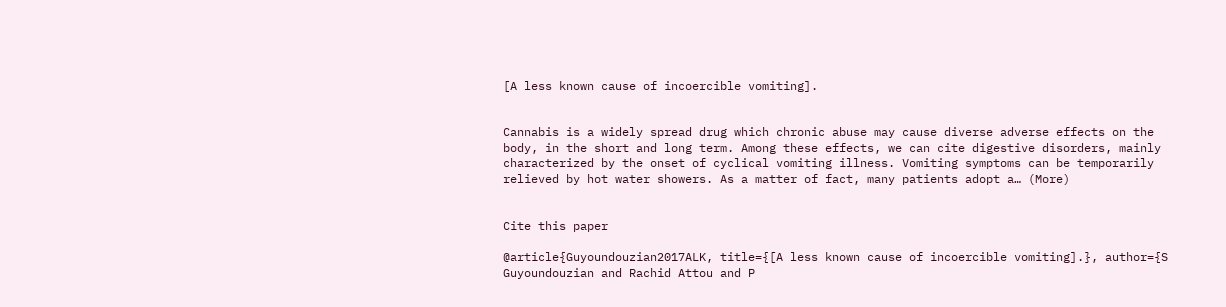[A less known cause of incoercible vomiting].


Cannabis is a widely spread drug which chronic abuse may cause diverse adverse effects on the body, in the short and long term. Among these effects, we can cite digestive disorders, mainly characterized by the onset of cyclical vomiting illness. Vomiting symptoms can be temporarily relieved by hot water showers. As a matter of fact, many patients adopt a… (More)


Cite this paper

@article{Guyoundouzian2017ALK, title={[A less known cause of incoercible vomiting].}, author={S Guyoundouzian and Rachid Attou and P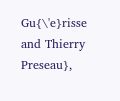Gu{\'e}risse and Thierry Preseau},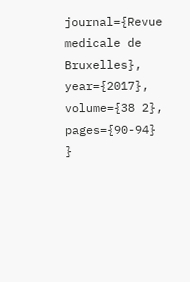journal={Revue medicale de Bruxelles}, year={2017}, volume={38 2}, pages={90-94} }